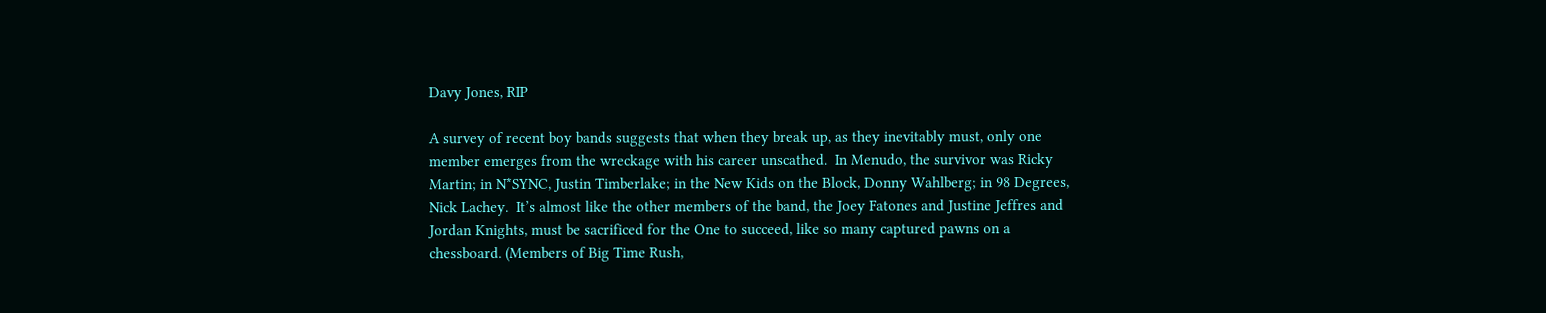Davy Jones, RIP

A survey of recent boy bands suggests that when they break up, as they inevitably must, only one member emerges from the wreckage with his career unscathed.  In Menudo, the survivor was Ricky Martin; in N*SYNC, Justin Timberlake; in the New Kids on the Block, Donny Wahlberg; in 98 Degrees, Nick Lachey.  It’s almost like the other members of the band, the Joey Fatones and Justine Jeffres and Jordan Knights, must be sacrificed for the One to succeed, like so many captured pawns on a chessboard. (Members of Big Time Rush,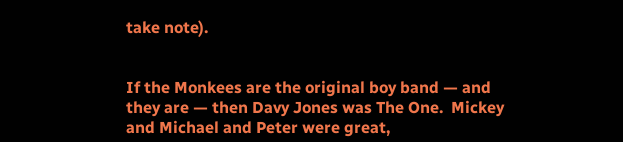take note).


If the Monkees are the original boy band — and they are — then Davy Jones was The One.  Mickey and Michael and Peter were great,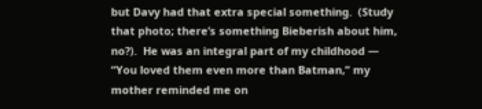but Davy had that extra special something.  (Study that photo; there’s something Bieberish about him, no?).  He was an integral part of my childhood — “You loved them even more than Batman,” my mother reminded me on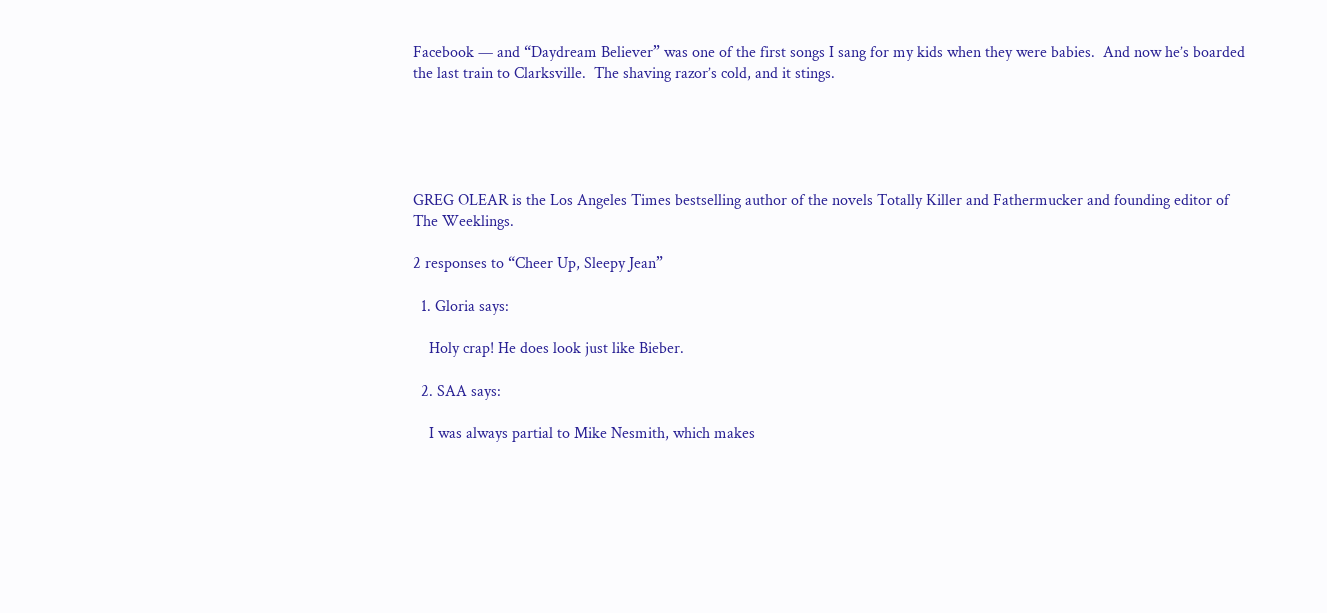Facebook — and “Daydream Believer” was one of the first songs I sang for my kids when they were babies.  And now he’s boarded the last train to Clarksville.  The shaving razor’s cold, and it stings.





GREG OLEAR is the Los Angeles Times bestselling author of the novels Totally Killer and Fathermucker and founding editor of The Weeklings.

2 responses to “Cheer Up, Sleepy Jean”

  1. Gloria says:

    Holy crap! He does look just like Bieber.

  2. SAA says:

    I was always partial to Mike Nesmith, which makes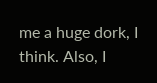me a huge dork, I think. Also, I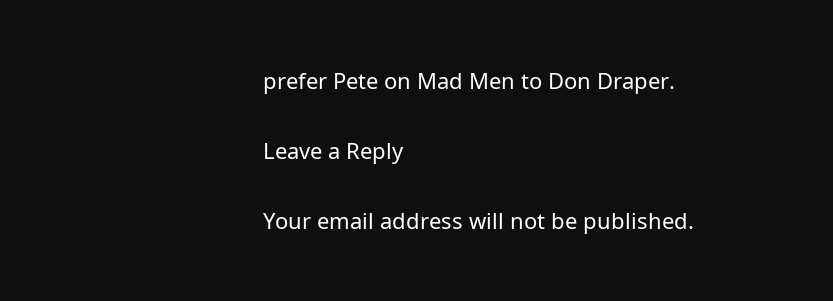prefer Pete on Mad Men to Don Draper.

Leave a Reply

Your email address will not be published.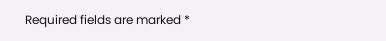Required fields are marked *